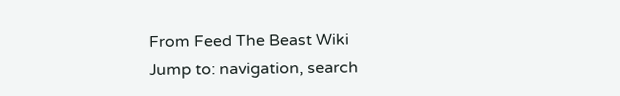From Feed The Beast Wiki
Jump to: navigation, search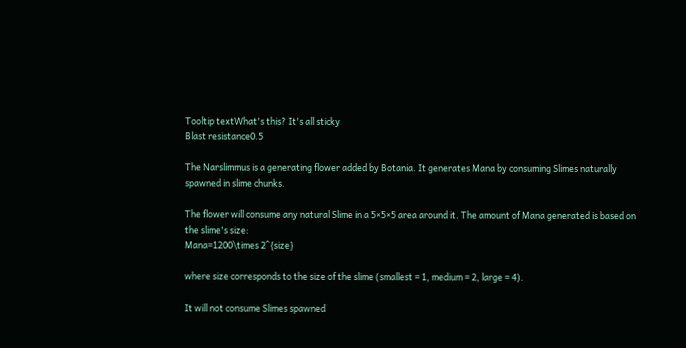Tooltip textWhat's this? It's all sticky
Blast resistance0.5

The Narslimmus is a generating flower added by Botania. It generates Mana by consuming Slimes naturally spawned in slime chunks.

The flower will consume any natural Slime in a 5×5×5 area around it. The amount of Mana generated is based on the slime's size:
Mana=1200\times 2^{size}

where size corresponds to the size of the slime (smallest = 1, medium = 2, large = 4).

It will not consume Slimes spawned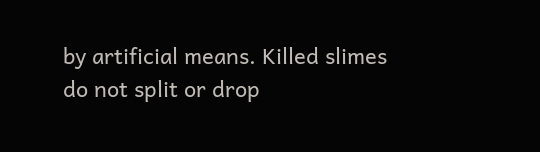by artificial means. Killed slimes do not split or drop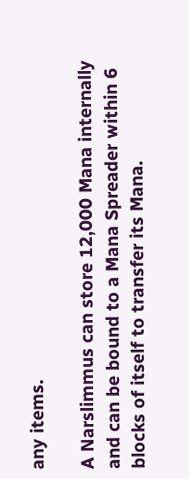any items.

A Narslimmus can store 12,000 Mana internally and can be bound to a Mana Spreader within 6 blocks of itself to transfer its Mana.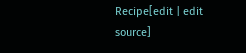Recipe[edit | edit source]